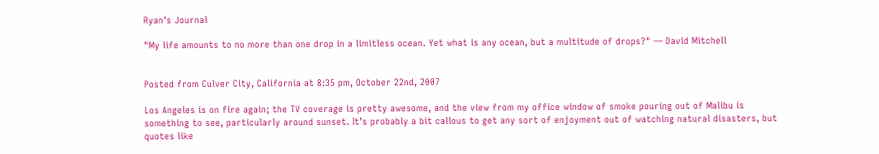Ryan's Journal

"My life amounts to no more than one drop in a limitless ocean. Yet what is any ocean, but a multitude of drops?" — David Mitchell


Posted from Culver City, California at 8:35 pm, October 22nd, 2007

Los Angeles is on fire again; the TV coverage is pretty awesome, and the view from my office window of smoke pouring out of Malibu is something to see, particularly around sunset. It’s probably a bit callous to get any sort of enjoyment out of watching natural disasters, but quotes like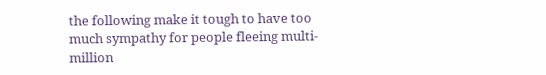the following make it tough to have too much sympathy for people fleeing multi-million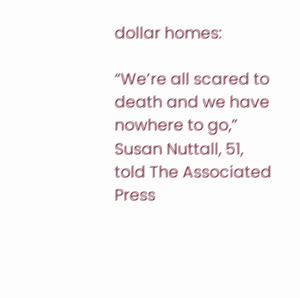dollar homes:

“We’re all scared to death and we have nowhere to go,” Susan Nuttall, 51, told The Associated Press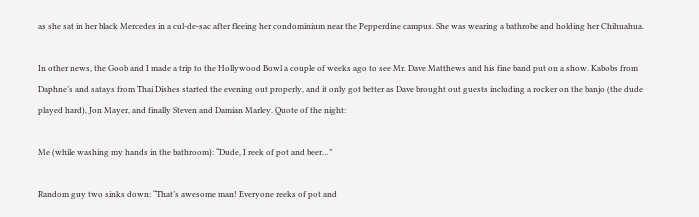as she sat in her black Mercedes in a cul-de-sac after fleeing her condominium near the Pepperdine campus. She was wearing a bathrobe and holding her Chihuahua.

In other news, the Goob and I made a trip to the Hollywood Bowl a couple of weeks ago to see Mr. Dave Matthews and his fine band put on a show. Kabobs from Daphne’s and satays from Thai Dishes started the evening out properly, and it only got better as Dave brought out guests including a rocker on the banjo (the dude played hard), Jon Mayer, and finally Steven and Damian Marley. Quote of the night:

Me (while washing my hands in the bathroom): “Dude, I reek of pot and beer…”

Random guy two sinks down: “That’s awesome man! Everyone reeks of pot and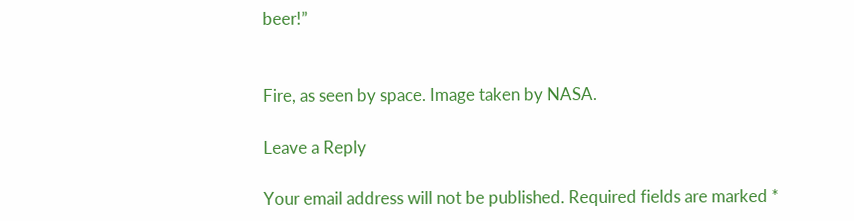beer!”


Fire, as seen by space. Image taken by NASA.

Leave a Reply

Your email address will not be published. Required fields are marked *